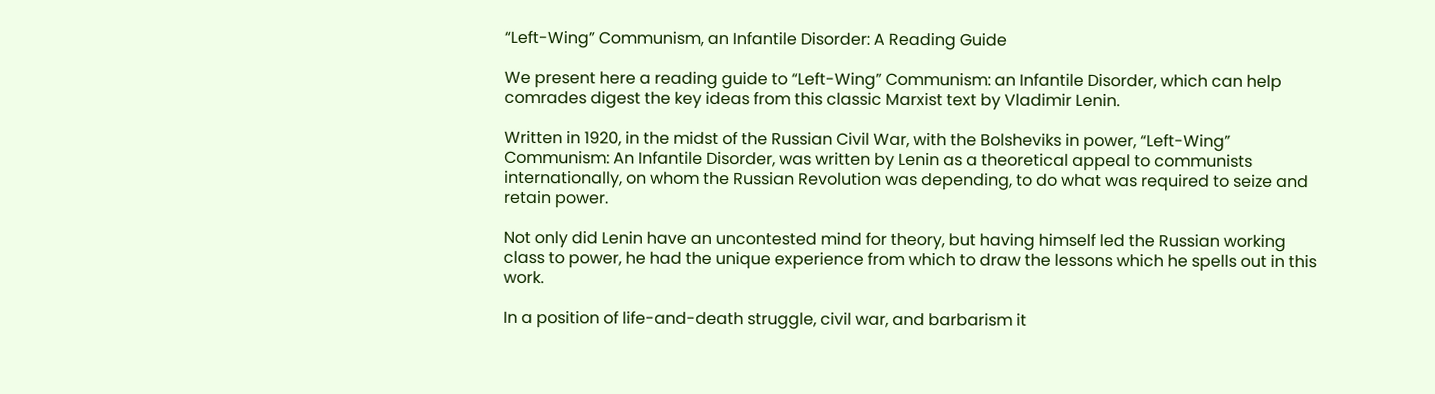“Left-Wing” Communism, an Infantile Disorder: A Reading Guide

We present here a reading guide to “Left-Wing” Communism: an Infantile Disorder, which can help comrades digest the key ideas from this classic Marxist text by Vladimir Lenin.

Written in 1920, in the midst of the Russian Civil War, with the Bolsheviks in power, “Left-Wing” Communism: An Infantile Disorder, was written by Lenin as a theoretical appeal to communists internationally, on whom the Russian Revolution was depending, to do what was required to seize and retain power.

Not only did Lenin have an uncontested mind for theory, but having himself led the Russian working class to power, he had the unique experience from which to draw the lessons which he spells out in this work.

In a position of life-and-death struggle, civil war, and barbarism it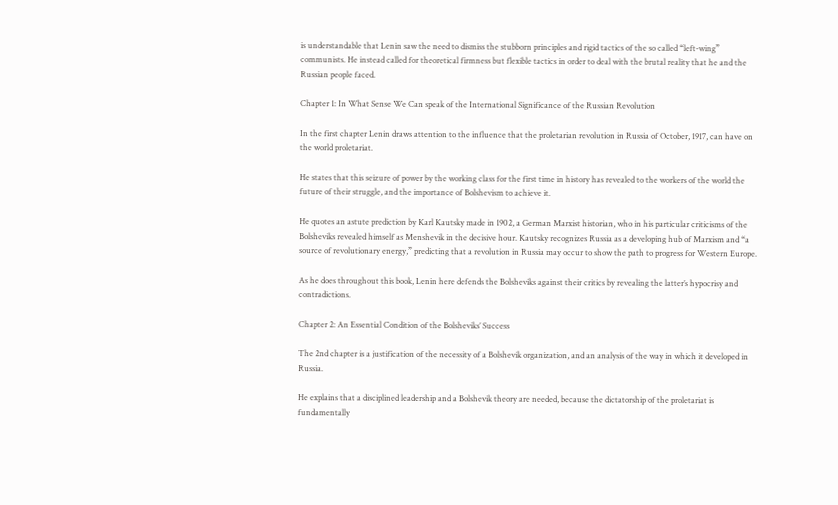is understandable that Lenin saw the need to dismiss the stubborn principles and rigid tactics of the so called “left-wing” communists. He instead called for theoretical firmness but flexible tactics in order to deal with the brutal reality that he and the Russian people faced.

Chapter 1: In What Sense We Can speak of the International Significance of the Russian Revolution

In the first chapter Lenin draws attention to the influence that the proletarian revolution in Russia of October, 1917, can have on the world proletariat.

He states that this seizure of power by the working class for the first time in history has revealed to the workers of the world the future of their struggle, and the importance of Bolshevism to achieve it.

He quotes an astute prediction by Karl Kautsky made in 1902, a German Marxist historian, who in his particular criticisms of the Bolsheviks revealed himself as Menshevik in the decisive hour. Kautsky recognizes Russia as a developing hub of Marxism and “a source of revolutionary energy,” predicting that a revolution in Russia may occur to show the path to progress for Western Europe.

As he does throughout this book, Lenin here defends the Bolsheviks against their critics by revealing the latter’s hypocrisy and contradictions.

Chapter 2: An Essential Condition of the Bolsheviks’ Success

The 2nd chapter is a justification of the necessity of a Bolshevik organization, and an analysis of the way in which it developed in Russia.

He explains that a disciplined leadership and a Bolshevik theory are needed, because the dictatorship of the proletariat is fundamentally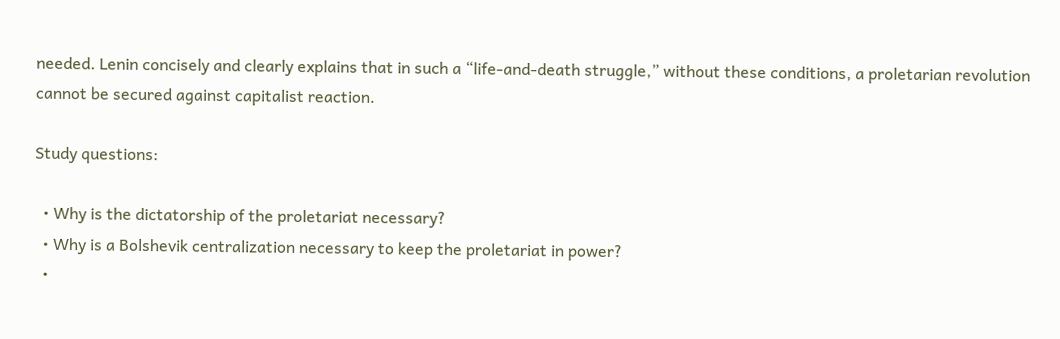needed. Lenin concisely and clearly explains that in such a “life-and-death struggle,” without these conditions, a proletarian revolution cannot be secured against capitalist reaction.

Study questions:

  • Why is the dictatorship of the proletariat necessary?
  • Why is a Bolshevik centralization necessary to keep the proletariat in power?
  •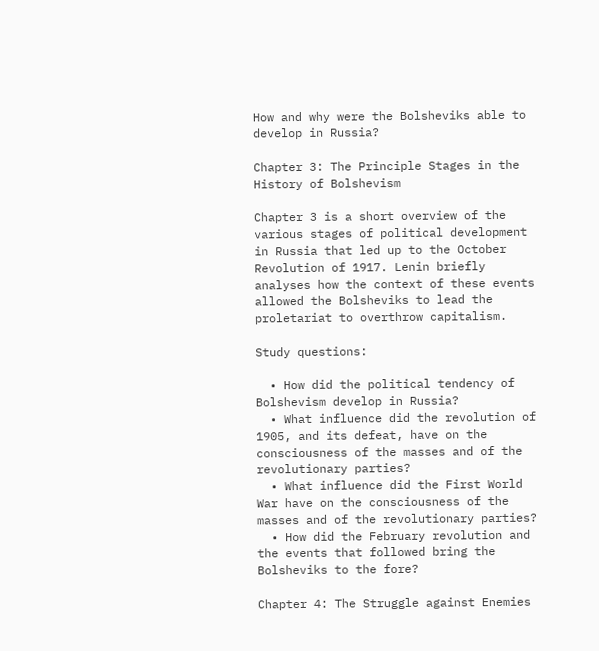How and why were the Bolsheviks able to develop in Russia?

Chapter 3: The Principle Stages in the History of Bolshevism

Chapter 3 is a short overview of the various stages of political development in Russia that led up to the October Revolution of 1917. Lenin briefly analyses how the context of these events allowed the Bolsheviks to lead the proletariat to overthrow capitalism.

Study questions:

  • How did the political tendency of Bolshevism develop in Russia?
  • What influence did the revolution of 1905, and its defeat, have on the consciousness of the masses and of the revolutionary parties?
  • What influence did the First World War have on the consciousness of the masses and of the revolutionary parties?
  • How did the February revolution and the events that followed bring the Bolsheviks to the fore?

Chapter 4: The Struggle against Enemies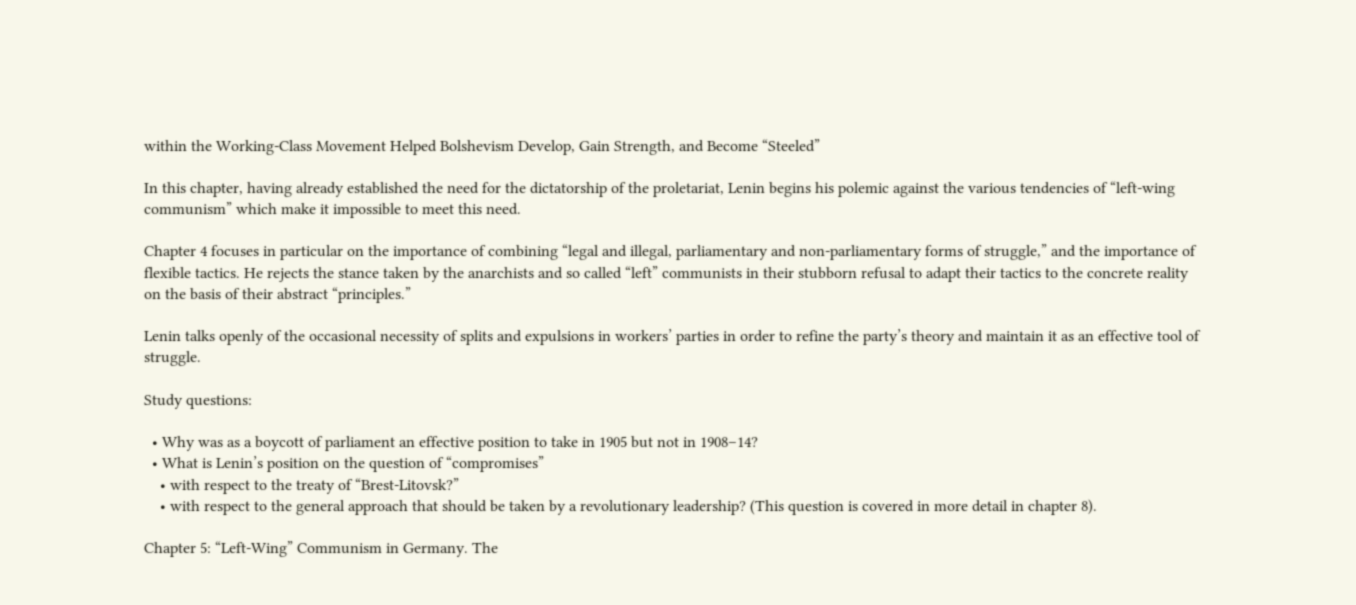within the Working-Class Movement Helped Bolshevism Develop, Gain Strength, and Become “Steeled”

In this chapter, having already established the need for the dictatorship of the proletariat, Lenin begins his polemic against the various tendencies of “left-wing communism” which make it impossible to meet this need.

Chapter 4 focuses in particular on the importance of combining “legal and illegal, parliamentary and non-parliamentary forms of struggle,” and the importance of flexible tactics. He rejects the stance taken by the anarchists and so called “left” communists in their stubborn refusal to adapt their tactics to the concrete reality on the basis of their abstract “principles.”

Lenin talks openly of the occasional necessity of splits and expulsions in workers’ parties in order to refine the party’s theory and maintain it as an effective tool of struggle.

Study questions:

  • Why was as a boycott of parliament an effective position to take in 1905 but not in 1908–14?
  • What is Lenin’s position on the question of “compromises”
    • with respect to the treaty of “Brest-Litovsk?”
    • with respect to the general approach that should be taken by a revolutionary leadership? (This question is covered in more detail in chapter 8).

Chapter 5: “Left-Wing” Communism in Germany. The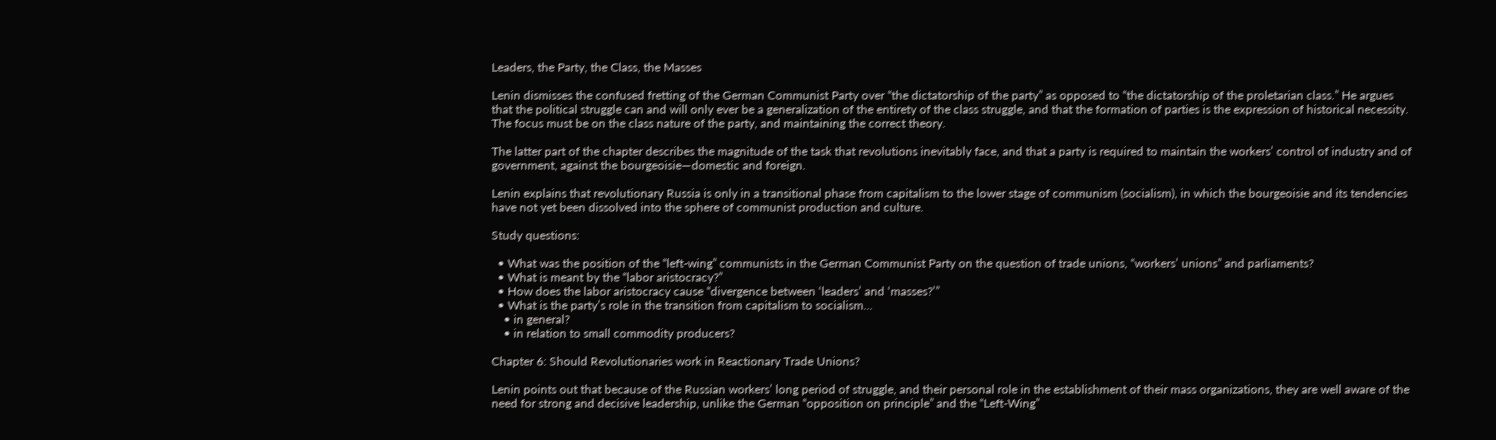Leaders, the Party, the Class, the Masses

Lenin dismisses the confused fretting of the German Communist Party over “the dictatorship of the party” as opposed to “the dictatorship of the proletarian class.” He argues that the political struggle can and will only ever be a generalization of the entirety of the class struggle, and that the formation of parties is the expression of historical necessity. The focus must be on the class nature of the party, and maintaining the correct theory.

The latter part of the chapter describes the magnitude of the task that revolutions inevitably face, and that a party is required to maintain the workers’ control of industry and of government, against the bourgeoisie—domestic and foreign.

Lenin explains that revolutionary Russia is only in a transitional phase from capitalism to the lower stage of communism (socialism), in which the bourgeoisie and its tendencies have not yet been dissolved into the sphere of communist production and culture.

Study questions:

  • What was the position of the “left-wing” communists in the German Communist Party on the question of trade unions, “workers’ unions” and parliaments?
  • What is meant by the “labor aristocracy?”
  • How does the labor aristocracy cause “divergence between ‘leaders’ and ‘masses?’”
  • What is the party’s role in the transition from capitalism to socialism…
    • in general?
    • in relation to small commodity producers?

Chapter 6: Should Revolutionaries work in Reactionary Trade Unions?

Lenin points out that because of the Russian workers’ long period of struggle, and their personal role in the establishment of their mass organizations, they are well aware of the need for strong and decisive leadership, unlike the German “opposition on principle” and the “Left-Wing”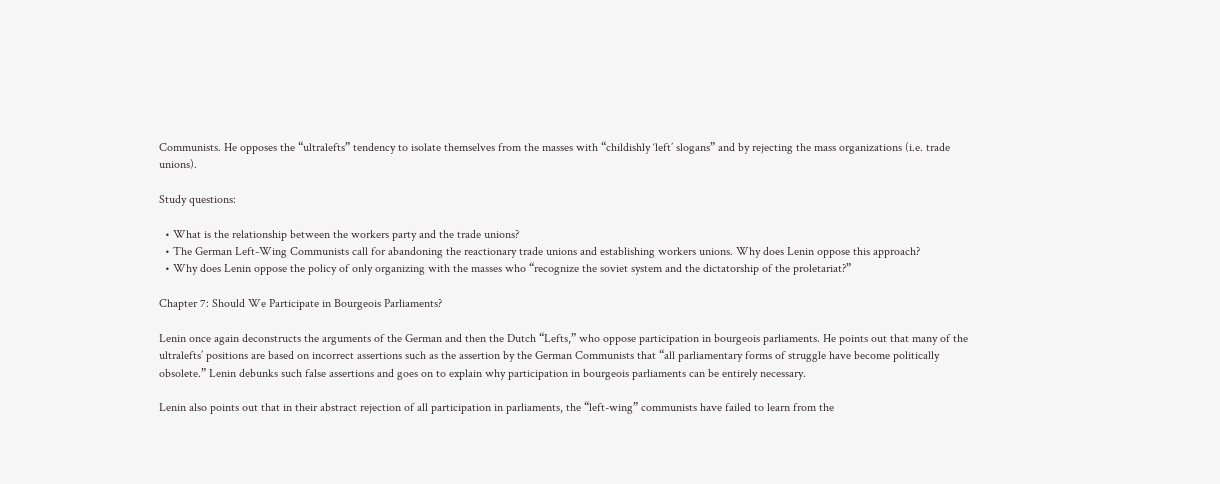Communists. He opposes the “ultralefts” tendency to isolate themselves from the masses with “childishly ‘left’ slogans” and by rejecting the mass organizations (i.e. trade unions).

Study questions:

  • What is the relationship between the workers party and the trade unions?
  • The German Left-Wing Communists call for abandoning the reactionary trade unions and establishing workers unions. Why does Lenin oppose this approach?
  • Why does Lenin oppose the policy of only organizing with the masses who “recognize the soviet system and the dictatorship of the proletariat?”

Chapter 7: Should We Participate in Bourgeois Parliaments?

Lenin once again deconstructs the arguments of the German and then the Dutch “Lefts,” who oppose participation in bourgeois parliaments. He points out that many of the ultralefts’ positions are based on incorrect assertions such as the assertion by the German Communists that “all parliamentary forms of struggle have become politically obsolete.” Lenin debunks such false assertions and goes on to explain why participation in bourgeois parliaments can be entirely necessary.

Lenin also points out that in their abstract rejection of all participation in parliaments, the “left-wing” communists have failed to learn from the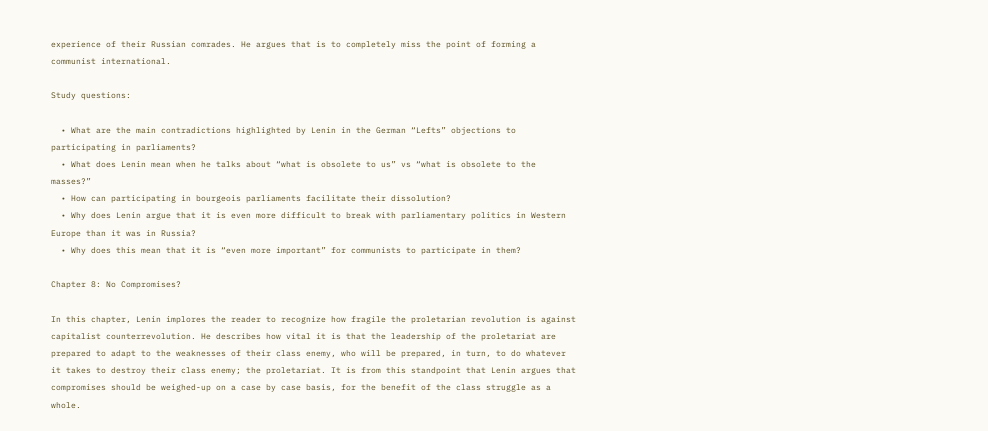experience of their Russian comrades. He argues that is to completely miss the point of forming a communist international.

Study questions:

  • What are the main contradictions highlighted by Lenin in the German “Lefts” objections to participating in parliaments?
  • What does Lenin mean when he talks about “what is obsolete to us” vs “what is obsolete to the masses?”
  • How can participating in bourgeois parliaments facilitate their dissolution?
  • Why does Lenin argue that it is even more difficult to break with parliamentary politics in Western Europe than it was in Russia?
  • Why does this mean that it is “even more important” for communists to participate in them?

Chapter 8: No Compromises?

In this chapter, Lenin implores the reader to recognize how fragile the proletarian revolution is against capitalist counterrevolution. He describes how vital it is that the leadership of the proletariat are prepared to adapt to the weaknesses of their class enemy, who will be prepared, in turn, to do whatever it takes to destroy their class enemy; the proletariat. It is from this standpoint that Lenin argues that compromises should be weighed-up on a case by case basis, for the benefit of the class struggle as a whole.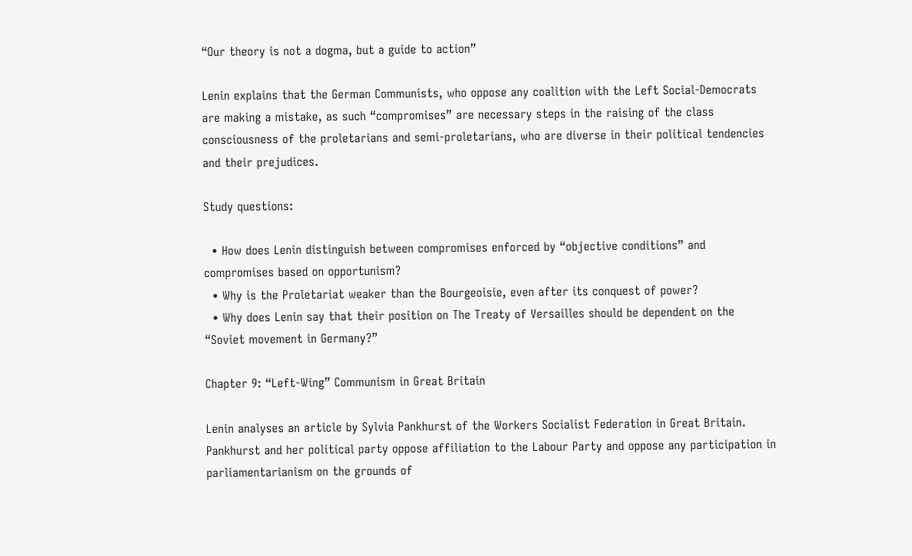“Our theory is not a dogma, but a guide to action”

Lenin explains that the German Communists, who oppose any coalition with the Left Social-Democrats are making a mistake, as such “compromises” are necessary steps in the raising of the class consciousness of the proletarians and semi-proletarians, who are diverse in their political tendencies and their prejudices.

Study questions:

  • How does Lenin distinguish between compromises enforced by “objective conditions” and compromises based on opportunism?
  • Why is the Proletariat weaker than the Bourgeoisie, even after its conquest of power?
  • Why does Lenin say that their position on The Treaty of Versailles should be dependent on the “Soviet movement in Germany?”

Chapter 9: “Left-Wing” Communism in Great Britain

Lenin analyses an article by Sylvia Pankhurst of the Workers Socialist Federation in Great Britain. Pankhurst and her political party oppose affiliation to the Labour Party and oppose any participation in parliamentarianism on the grounds of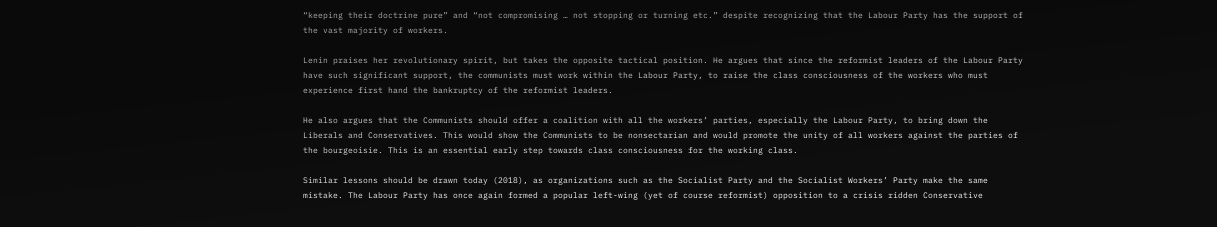“keeping their doctrine pure” and “not compromising … not stopping or turning etc.” despite recognizing that the Labour Party has the support of the vast majority of workers.

Lenin praises her revolutionary spirit, but takes the opposite tactical position. He argues that since the reformist leaders of the Labour Party have such significant support, the communists must work within the Labour Party, to raise the class consciousness of the workers who must experience first hand the bankruptcy of the reformist leaders.

He also argues that the Communists should offer a coalition with all the workers’ parties, especially the Labour Party, to bring down the Liberals and Conservatives. This would show the Communists to be nonsectarian and would promote the unity of all workers against the parties of the bourgeoisie. This is an essential early step towards class consciousness for the working class.

Similar lessons should be drawn today (2018), as organizations such as the Socialist Party and the Socialist Workers’ Party make the same mistake. The Labour Party has once again formed a popular left-wing (yet of course reformist) opposition to a crisis ridden Conservative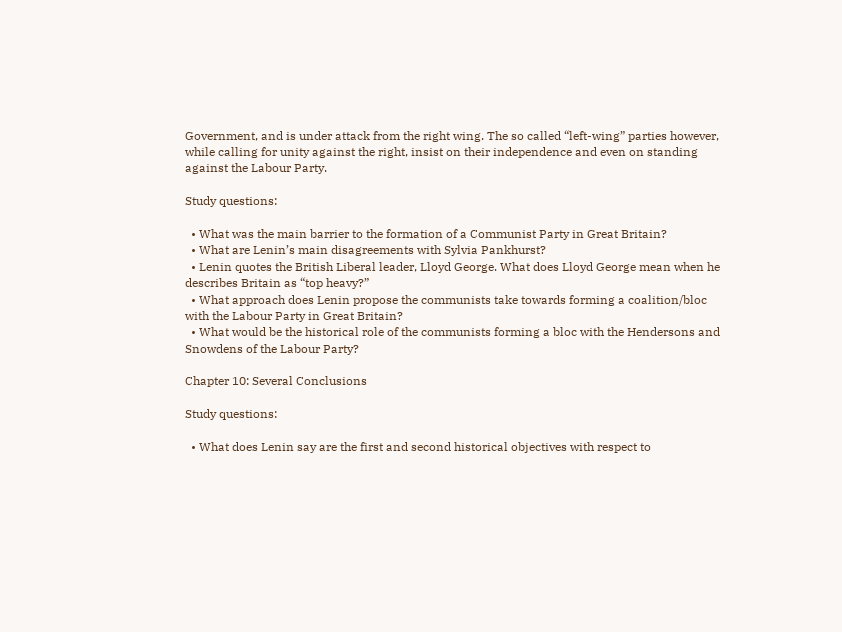Government, and is under attack from the right wing. The so called “left-wing” parties however, while calling for unity against the right, insist on their independence and even on standing against the Labour Party.

Study questions:

  • What was the main barrier to the formation of a Communist Party in Great Britain?
  • What are Lenin’s main disagreements with Sylvia Pankhurst?
  • Lenin quotes the British Liberal leader, Lloyd George. What does Lloyd George mean when he describes Britain as “top heavy?”
  • What approach does Lenin propose the communists take towards forming a coalition/bloc with the Labour Party in Great Britain?
  • What would be the historical role of the communists forming a bloc with the Hendersons and Snowdens of the Labour Party?

Chapter 10: Several Conclusions

Study questions:

  • What does Lenin say are the first and second historical objectives with respect to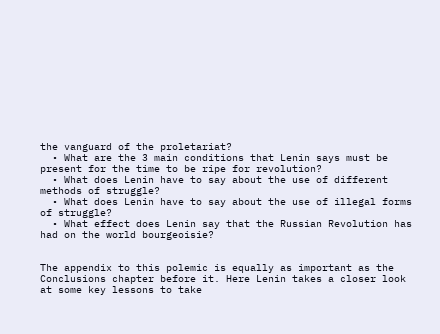the vanguard of the proletariat?
  • What are the 3 main conditions that Lenin says must be present for the time to be ripe for revolution?
  • What does Lenin have to say about the use of different methods of struggle?
  • What does Lenin have to say about the use of illegal forms of struggle?
  • What effect does Lenin say that the Russian Revolution has had on the world bourgeoisie?


The appendix to this polemic is equally as important as the Conclusions chapter before it. Here Lenin takes a closer look at some key lessons to take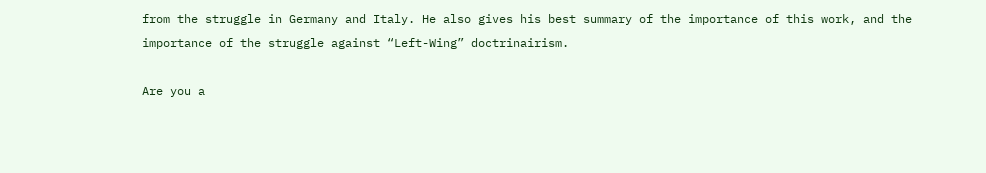from the struggle in Germany and Italy. He also gives his best summary of the importance of this work, and the importance of the struggle against “Left-Wing” doctrinairism.

Are you a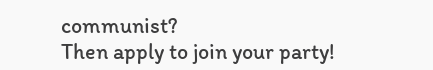communist?
Then apply to join your party!